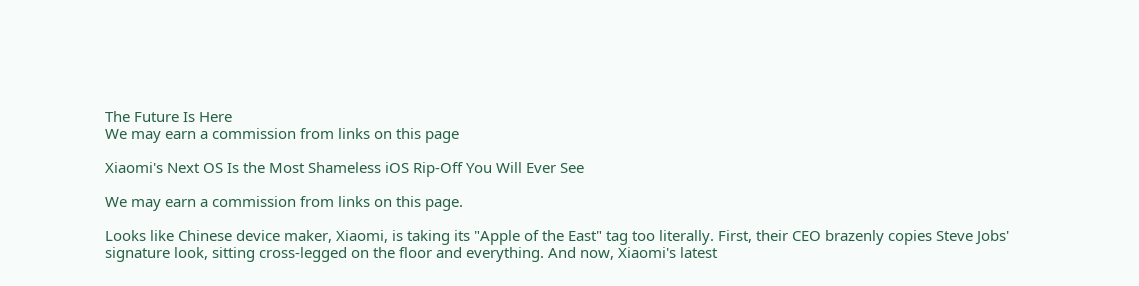The Future Is Here
We may earn a commission from links on this page

Xiaomi's Next OS Is the Most Shameless iOS Rip-Off You Will Ever See

We may earn a commission from links on this page.

Looks like Chinese device maker, Xiaomi, is taking its "Apple of the East" tag too literally. First, their CEO brazenly copies Steve Jobs' signature look, sitting cross-legged on the floor and everything. And now, Xiaomi's latest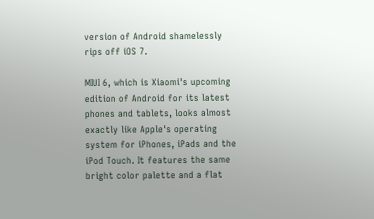version of Android shamelessly rips off iOS 7.

MIUI 6, which is Xiaomi's upcoming edition of Android for its latest phones and tablets, looks almost exactly like Apple's operating system for iPhones, iPads and the iPod Touch. It features the same bright color palette and a flat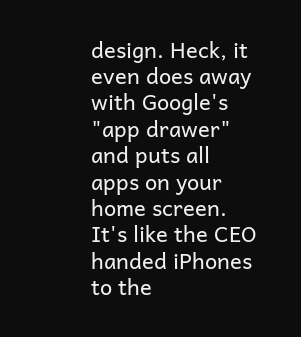design. Heck, it even does away with Google's "app drawer" and puts all apps on your home screen. It's like the CEO handed iPhones to the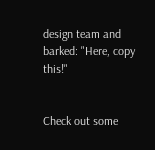design team and barked: "Here, copy this!"


Check out some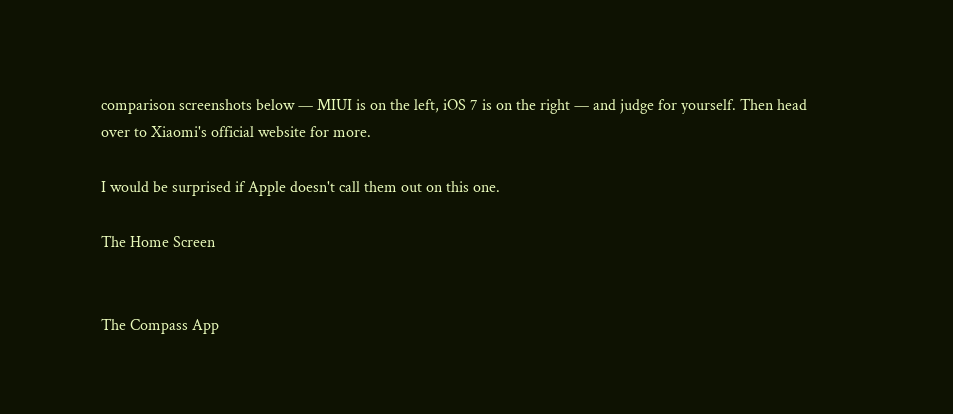comparison screenshots below — MIUI is on the left, iOS 7 is on the right — and judge for yourself. Then head over to Xiaomi's official website for more.

I would be surprised if Apple doesn't call them out on this one.

The Home Screen


The Compass App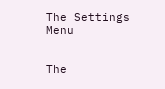The Settings Menu


The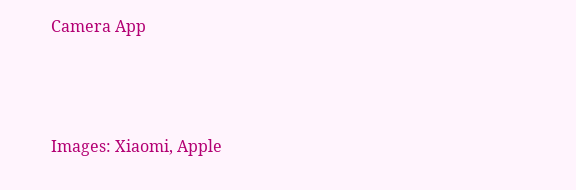Camera App



Images: Xiaomi, Apple